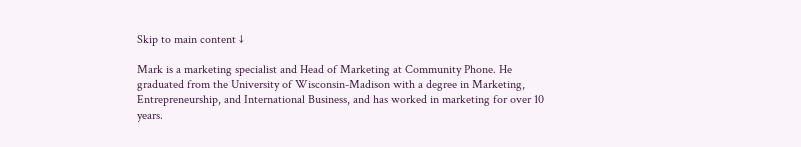Skip to main content ↓

Mark is a marketing specialist and Head of Marketing at Community Phone. He graduated from the University of Wisconsin-Madison with a degree in Marketing, Entrepreneurship, and International Business, and has worked in marketing for over 10 years.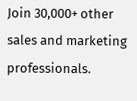Join 30,000+ other sales and marketing professionals.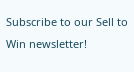Subscribe to our Sell to Win newsletter!